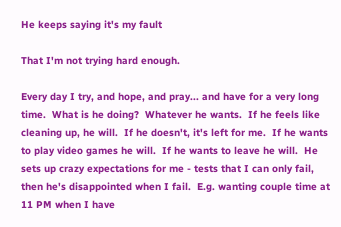He keeps saying it's my fault

That I'm not trying hard enough.

Every day I try, and hope, and pray... and have for a very long time.  What is he doing?  Whatever he wants.  If he feels like cleaning up, he will.  If he doesn't, it's left for me.  If he wants to play video games he will.  If he wants to leave he will.  He sets up crazy expectations for me - tests that I can only fail, then he's disappointed when I fail.  E.g. wanting couple time at 11 PM when I have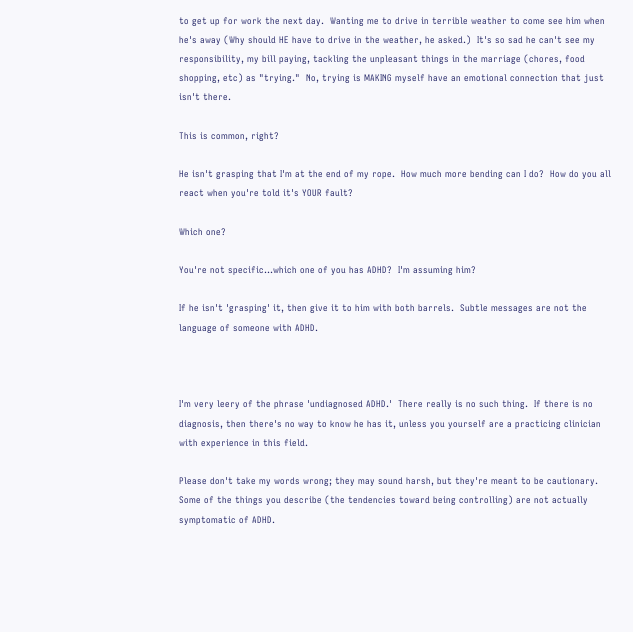to get up for work the next day.  Wanting me to drive in terrible weather to come see him when he's away (Why should HE have to drive in the weather, he asked.)  It's so sad he can't see my responsibility, my bill paying, tackling the unpleasant things in the marriage (chores, food shopping, etc) as "trying."  No, trying is MAKING myself have an emotional connection that just isn't there.

This is common, right?

He isn't grasping that I'm at the end of my rope.  How much more bending can I do?  How do you all react when you're told it's YOUR fault?

Which one?

You're not specific...which one of you has ADHD?  I'm assuming him?

If he isn't 'grasping' it, then give it to him with both barrels.  Subtle messages are not the language of someone with ADHD.



I'm very leery of the phrase 'undiagnosed ADHD.'  There really is no such thing.  If there is no diagnosis, then there's no way to know he has it, unless you yourself are a practicing clinician with experience in this field.

Please don't take my words wrong; they may sound harsh, but they're meant to be cautionary.  Some of the things you describe (the tendencies toward being controlling) are not actually symptomatic of ADHD.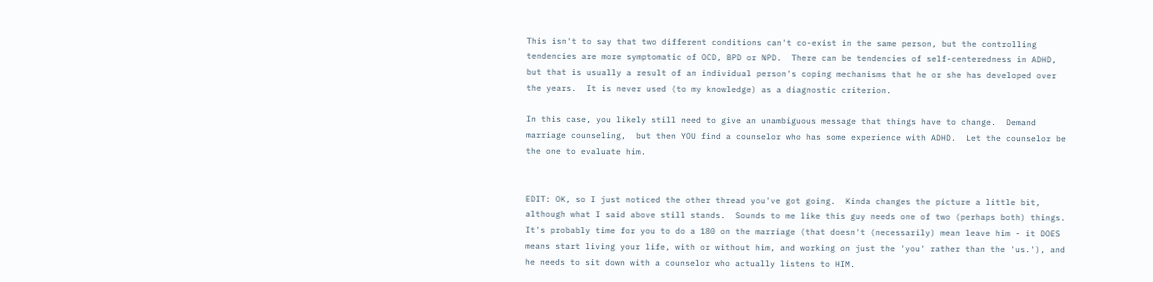This isn't to say that two different conditions can't co-exist in the same person, but the controlling tendencies are more symptomatic of OCD, BPD or NPD.  There can be tendencies of self-centeredness in ADHD, but that is usually a result of an individual person's coping mechanisms that he or she has developed over the years.  It is never used (to my knowledge) as a diagnostic criterion.

In this case, you likely still need to give an unambiguous message that things have to change.  Demand marriage counseling,  but then YOU find a counselor who has some experience with ADHD.  Let the counselor be the one to evaluate him.


EDIT: OK, so I just noticed the other thread you've got going.  Kinda changes the picture a little bit, although what I said above still stands.  Sounds to me like this guy needs one of two (perhaps both) things.  It's probably time for you to do a 180 on the marriage (that doesn't (necessarily) mean leave him - it DOES means start living your life, with or without him, and working on just the 'you' rather than the 'us.'), and he needs to sit down with a counselor who actually listens to HIM.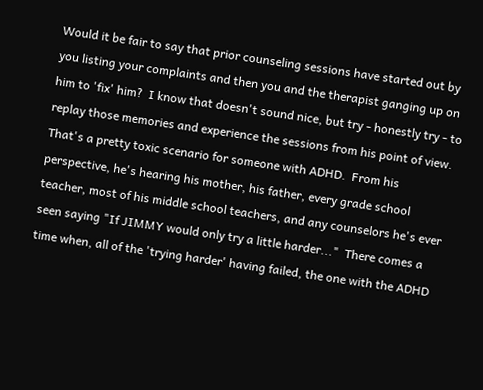Would it be fair to say that prior counseling sessions have started out by you listing your complaints and then you and the therapist ganging up on him to 'fix' him?  I know that doesn't sound nice, but try - honestly try - to replay those memories and experience the sessions from his point of view.  That's a pretty toxic scenario for someone with ADHD.  From his perspective, he's hearing his mother, his father, every grade school teacher, most of his middle school teachers, and any counselors he's ever seen saying "If JIMMY would only try a little harder..."  There comes a time when, all of the 'trying harder' having failed, the one with the ADHD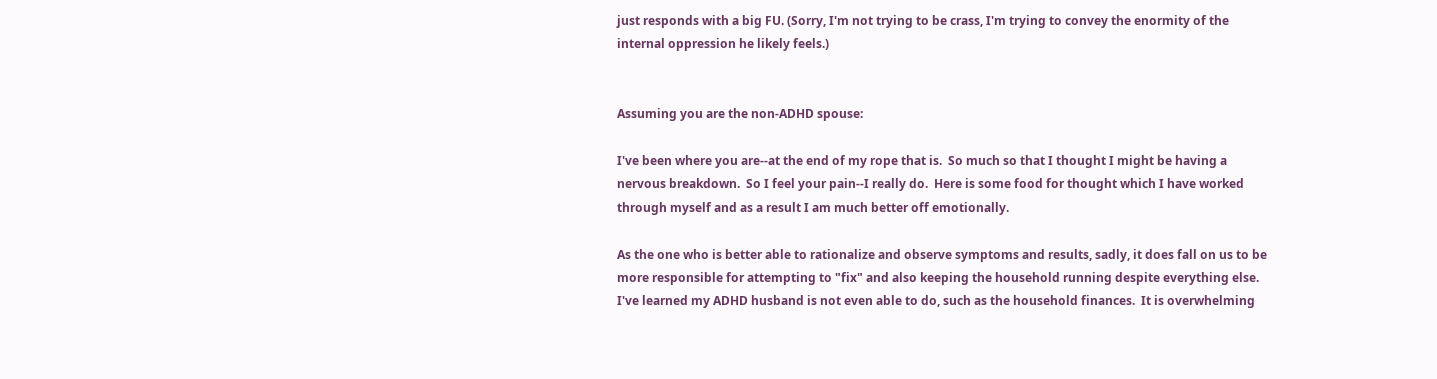just responds with a big FU. (Sorry, I'm not trying to be crass, I'm trying to convey the enormity of the internal oppression he likely feels.)


Assuming you are the non-ADHD spouse:

I've been where you are--at the end of my rope that is.  So much so that I thought I might be having a nervous breakdown.  So I feel your pain--I really do.  Here is some food for thought which I have worked through myself and as a result I am much better off emotionally.

As the one who is better able to rationalize and observe symptoms and results, sadly, it does fall on us to be more responsible for attempting to "fix" and also keeping the household running despite everything else.   I've learned my ADHD husband is not even able to do, such as the household finances.  It is overwhelming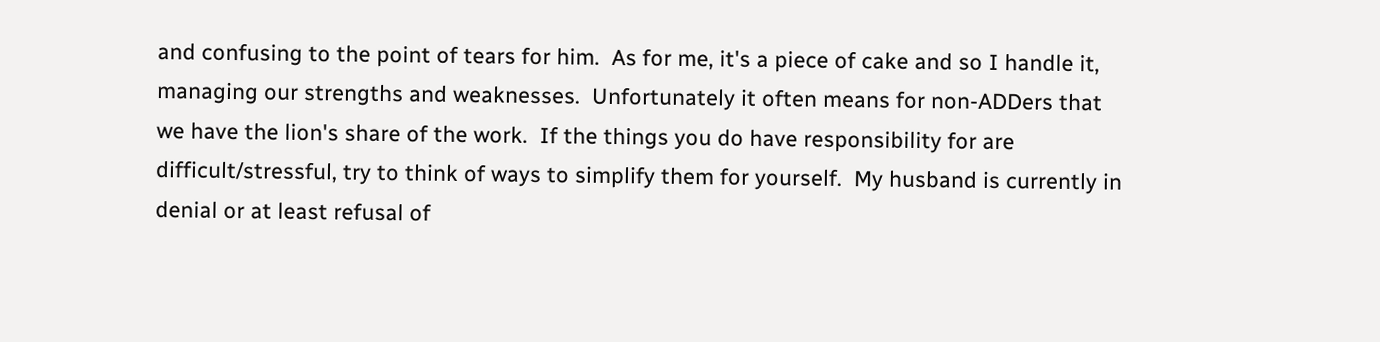and confusing to the point of tears for him.  As for me, it's a piece of cake and so I handle it, managing our strengths and weaknesses.  Unfortunately it often means for non-ADDers that we have the lion's share of the work.  If the things you do have responsibility for are difficult/stressful, try to think of ways to simplify them for yourself.  My husband is currently in denial or at least refusal of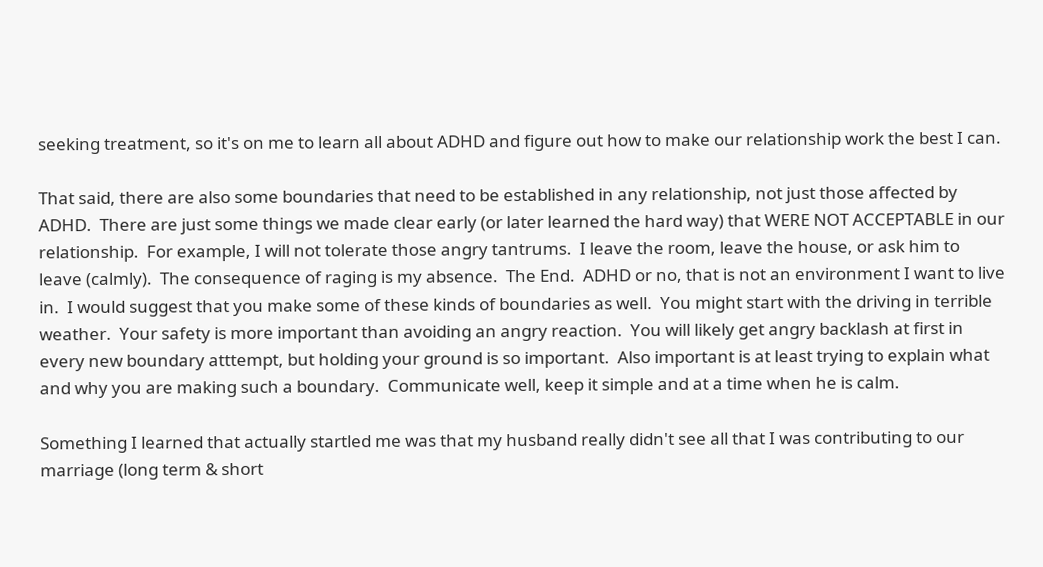seeking treatment, so it's on me to learn all about ADHD and figure out how to make our relationship work the best I can.

That said, there are also some boundaries that need to be established in any relationship, not just those affected by ADHD.  There are just some things we made clear early (or later learned the hard way) that WERE NOT ACCEPTABLE in our relationship.  For example, I will not tolerate those angry tantrums.  I leave the room, leave the house, or ask him to leave (calmly).  The consequence of raging is my absence.  The End.  ADHD or no, that is not an environment I want to live in.  I would suggest that you make some of these kinds of boundaries as well.  You might start with the driving in terrible weather.  Your safety is more important than avoiding an angry reaction.  You will likely get angry backlash at first in every new boundary atttempt, but holding your ground is so important.  Also important is at least trying to explain what and why you are making such a boundary.  Communicate well, keep it simple and at a time when he is calm.

Something I learned that actually startled me was that my husband really didn't see all that I was contributing to our marriage (long term & short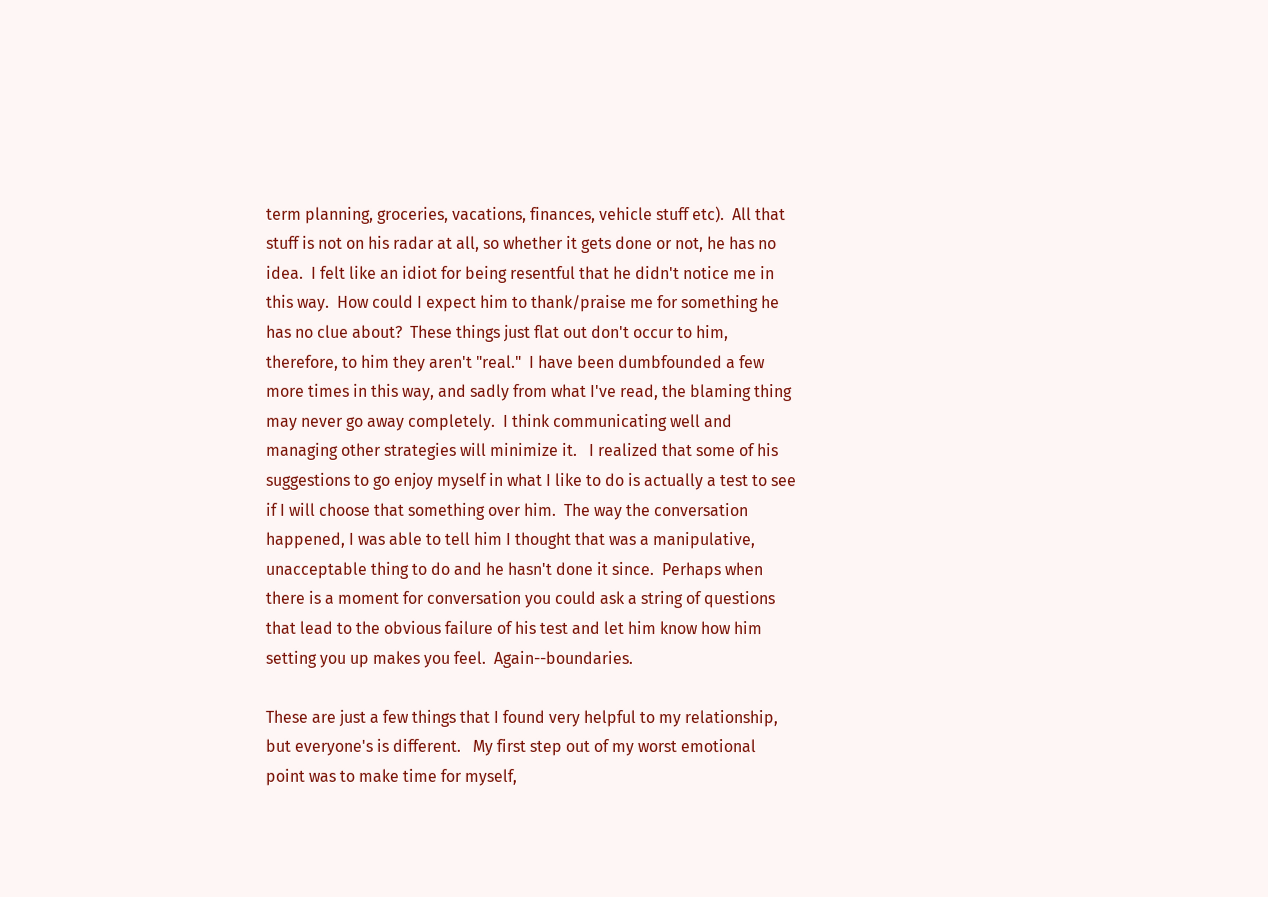term planning, groceries, vacations, finances, vehicle stuff etc).  All that stuff is not on his radar at all, so whether it gets done or not, he has no idea.  I felt like an idiot for being resentful that he didn't notice me in this way.  How could I expect him to thank/praise me for something he has no clue about?  These things just flat out don't occur to him, therefore, to him they aren't "real."  I have been dumbfounded a few more times in this way, and sadly from what I've read, the blaming thing may never go away completely.  I think communicating well and managing other strategies will minimize it.   I realized that some of his suggestions to go enjoy myself in what I like to do is actually a test to see if I will choose that something over him.  The way the conversation happened, I was able to tell him I thought that was a manipulative, unacceptable thing to do and he hasn't done it since.  Perhaps when there is a moment for conversation you could ask a string of questions that lead to the obvious failure of his test and let him know how him setting you up makes you feel.  Again--boundaries.

These are just a few things that I found very helpful to my relationship, but everyone's is different.   My first step out of my worst emotional point was to make time for myself,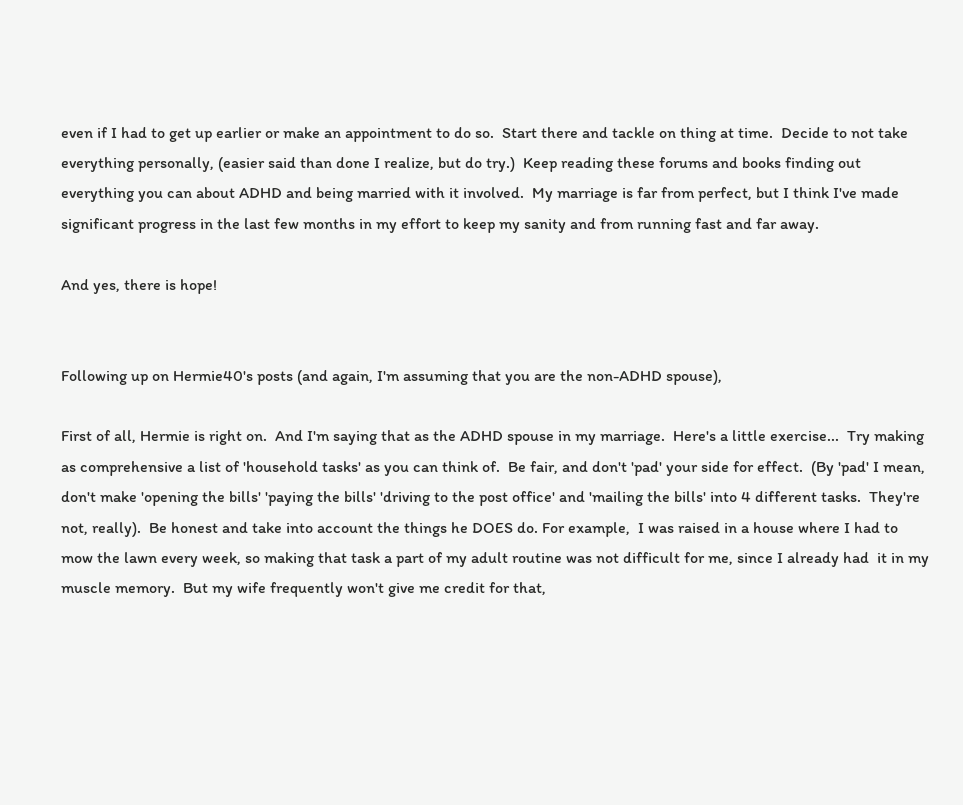even if I had to get up earlier or make an appointment to do so.  Start there and tackle on thing at time.  Decide to not take everything personally, (easier said than done I realize, but do try.)  Keep reading these forums and books finding out everything you can about ADHD and being married with it involved.  My marriage is far from perfect, but I think I've made significant progress in the last few months in my effort to keep my sanity and from running fast and far away.

And yes, there is hope!


Following up on Hermie40's posts (and again, I'm assuming that you are the non-ADHD spouse),

First of all, Hermie is right on.  And I'm saying that as the ADHD spouse in my marriage.  Here's a little exercise...  Try making as comprehensive a list of 'household tasks' as you can think of.  Be fair, and don't 'pad' your side for effect.  (By 'pad' I mean, don't make 'opening the bills' 'paying the bills' 'driving to the post office' and 'mailing the bills' into 4 different tasks.  They're not, really).  Be honest and take into account the things he DOES do. For example,  I was raised in a house where I had to mow the lawn every week, so making that task a part of my adult routine was not difficult for me, since I already had  it in my muscle memory.  But my wife frequently won't give me credit for that,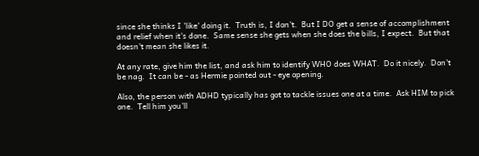since she thinks I 'like' doing it.  Truth is, I don't.  But I DO get a sense of accomplishment and relief when it's done.  Same sense she gets when she does the bills, I expect.  But that doesn't mean she likes it.

At any rate, give him the list, and ask him to identify WHO does WHAT.  Do it nicely.  Don't be nag.  It can be - as Hermie pointed out - eye opening.

Also, the person with ADHD typically has got to tackle issues one at a time.  Ask HIM to pick one.  Tell him you'll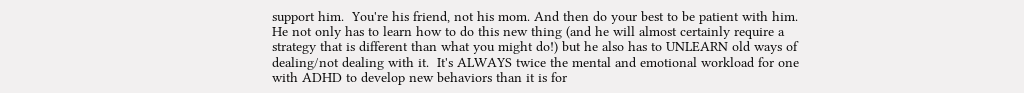support him.  You're his friend, not his mom. And then do your best to be patient with him.  He not only has to learn how to do this new thing (and he will almost certainly require a strategy that is different than what you might do!) but he also has to UNLEARN old ways of dealing/not dealing with it.  It's ALWAYS twice the mental and emotional workload for one with ADHD to develop new behaviors than it is for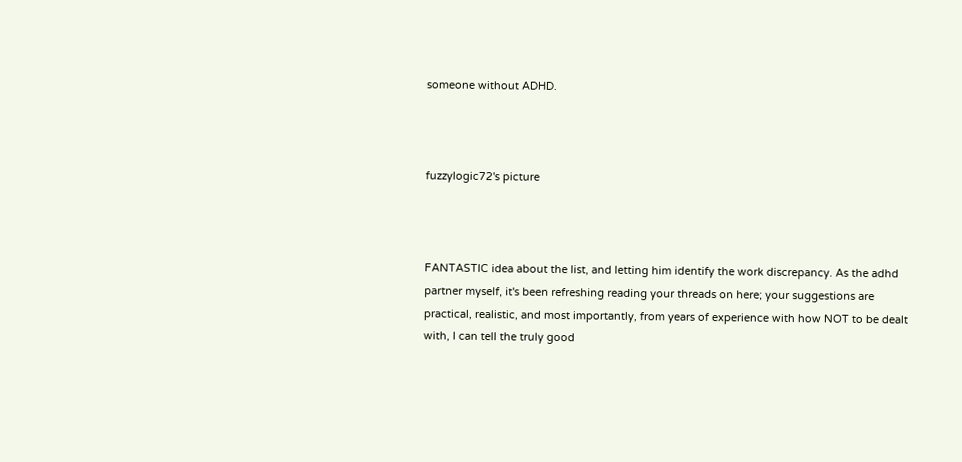someone without ADHD.



fuzzylogic72's picture



FANTASTIC idea about the list, and letting him identify the work discrepancy. As the adhd partner myself, it's been refreshing reading your threads on here; your suggestions are practical, realistic, and most importantly, from years of experience with how NOT to be dealt with, I can tell the truly good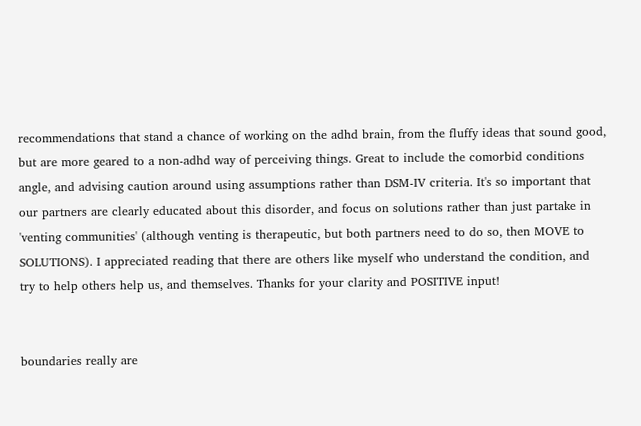recommendations that stand a chance of working on the adhd brain, from the fluffy ideas that sound good, but are more geared to a non-adhd way of perceiving things. Great to include the comorbid conditions angle, and advising caution around using assumptions rather than DSM-IV criteria. It's so important that our partners are clearly educated about this disorder, and focus on solutions rather than just partake in 'venting communities' (although venting is therapeutic, but both partners need to do so, then MOVE to SOLUTIONS). I appreciated reading that there are others like myself who understand the condition, and try to help others help us, and themselves. Thanks for your clarity and POSITIVE input!


boundaries really are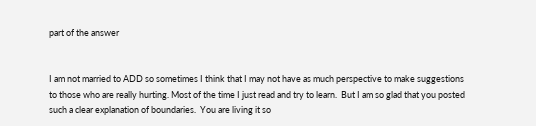part of the answer


I am not married to ADD so sometimes I think that I may not have as much perspective to make suggestions to those who are really hurting. Most of the time I just read and try to learn.  But I am so glad that you posted such a clear explanation of boundaries.  You are living it so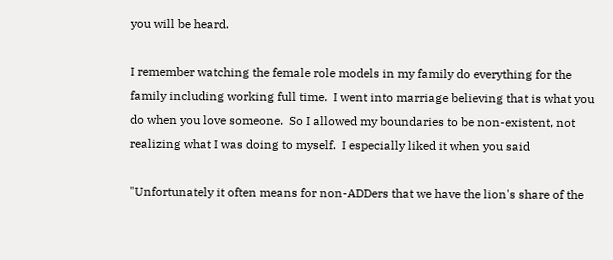you will be heard.

I remember watching the female role models in my family do everything for the family including working full time.  I went into marriage believing that is what you do when you love someone.  So I allowed my boundaries to be non-existent, not realizing what I was doing to myself.  I especially liked it when you said

"Unfortunately it often means for non-ADDers that we have the lion's share of the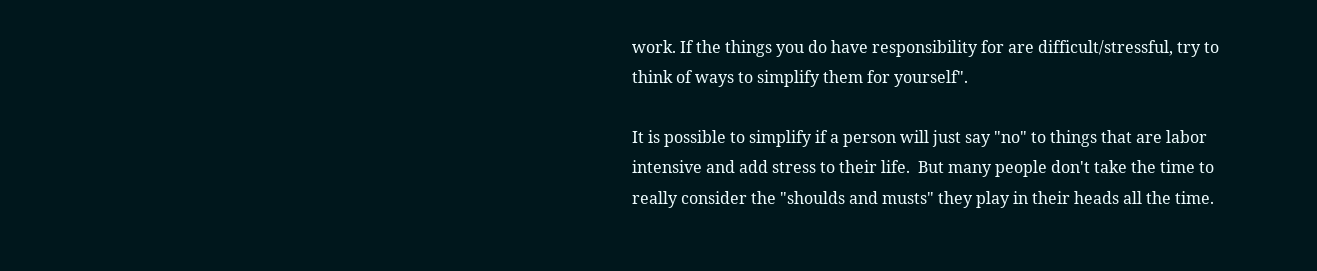work. If the things you do have responsibility for are difficult/stressful, try to think of ways to simplify them for yourself".

It is possible to simplify if a person will just say "no" to things that are labor intensive and add stress to their life.  But many people don't take the time to really consider the "shoulds and musts" they play in their heads all the time.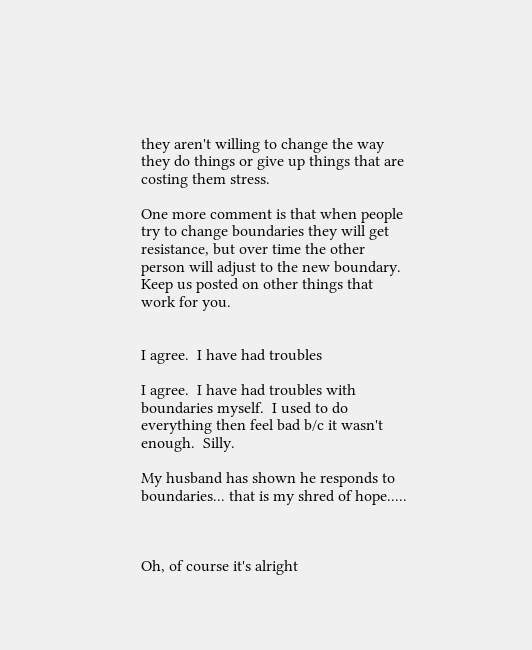they aren't willing to change the way they do things or give up things that are costing them stress.

One more comment is that when people try to change boundaries they will get resistance, but over time the other person will adjust to the new boundary.  Keep us posted on other things that work for you.


I agree.  I have had troubles

I agree.  I have had troubles with boundaries myself.  I used to do everything then feel bad b/c it wasn't enough.  Silly.

My husband has shown he responds to boundaries... that is my shred of hope.....



Oh, of course it's alright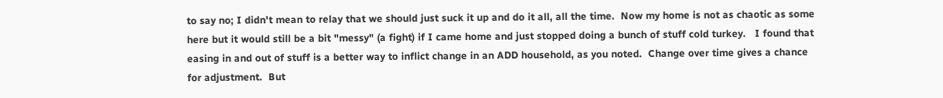to say no; I didn't mean to relay that we should just suck it up and do it all, all the time.  Now my home is not as chaotic as some here but it would still be a bit "messy" (a fight) if I came home and just stopped doing a bunch of stuff cold turkey.   I found that easing in and out of stuff is a better way to inflict change in an ADD household, as you noted.  Change over time gives a chance for adjustment.  But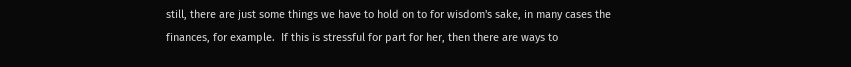still, there are just some things we have to hold on to for wisdom's sake, in many cases the finances, for example.  If this is stressful for part for her, then there are ways to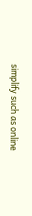simplify such as online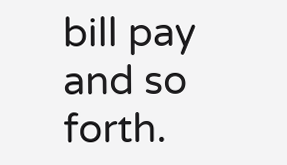bill pay and so forth.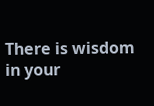There is wisdom in your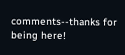comments--thanks for being here!